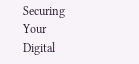Securing Your Digital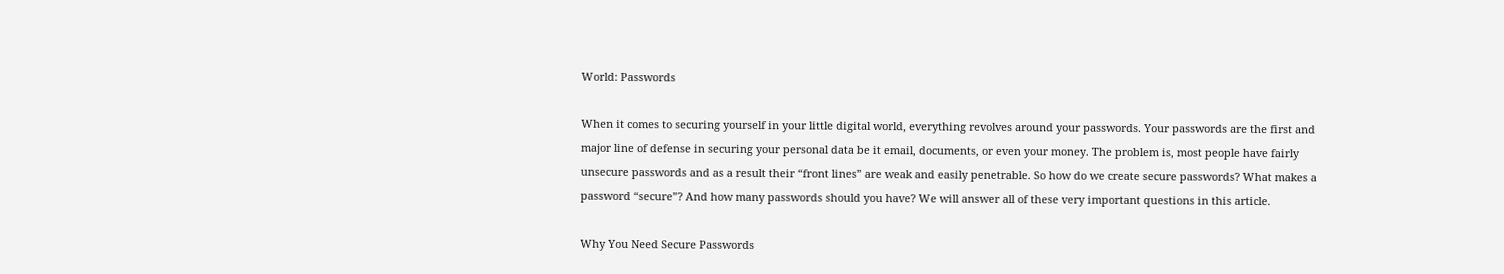World: Passwords

When it comes to securing yourself in your little digital world, everything revolves around your passwords. Your passwords are the first and major line of defense in securing your personal data be it email, documents, or even your money. The problem is, most people have fairly unsecure passwords and as a result their “front lines” are weak and easily penetrable. So how do we create secure passwords? What makes a password “secure”? And how many passwords should you have? We will answer all of these very important questions in this article.

Why You Need Secure Passwords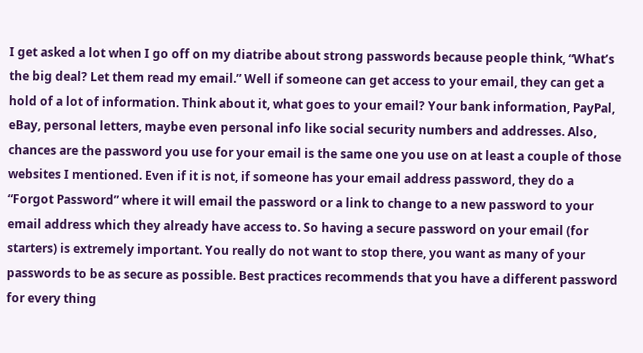I get asked a lot when I go off on my diatribe about strong passwords because people think, “What’s the big deal? Let them read my email.” Well if someone can get access to your email, they can get a hold of a lot of information. Think about it, what goes to your email? Your bank information, PayPal, eBay, personal letters, maybe even personal info like social security numbers and addresses. Also, chances are the password you use for your email is the same one you use on at least a couple of those websites I mentioned. Even if it is not, if someone has your email address password, they do a “Forgot Password” where it will email the password or a link to change to a new password to your email address which they already have access to. So having a secure password on your email (for starters) is extremely important. You really do not want to stop there, you want as many of your passwords to be as secure as possible. Best practices recommends that you have a different password for every thing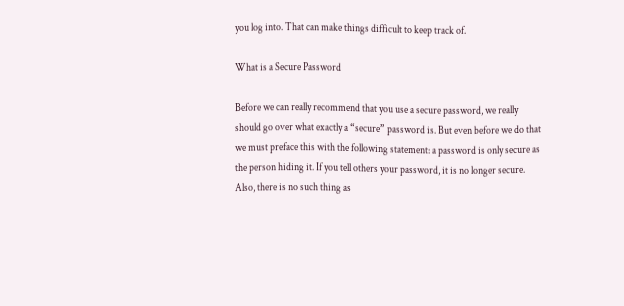you log into. That can make things difficult to keep track of.

What is a Secure Password

Before we can really recommend that you use a secure password, we really should go over what exactly a “secure” password is. But even before we do that we must preface this with the following statement: a password is only secure as the person hiding it. If you tell others your password, it is no longer secure. Also, there is no such thing as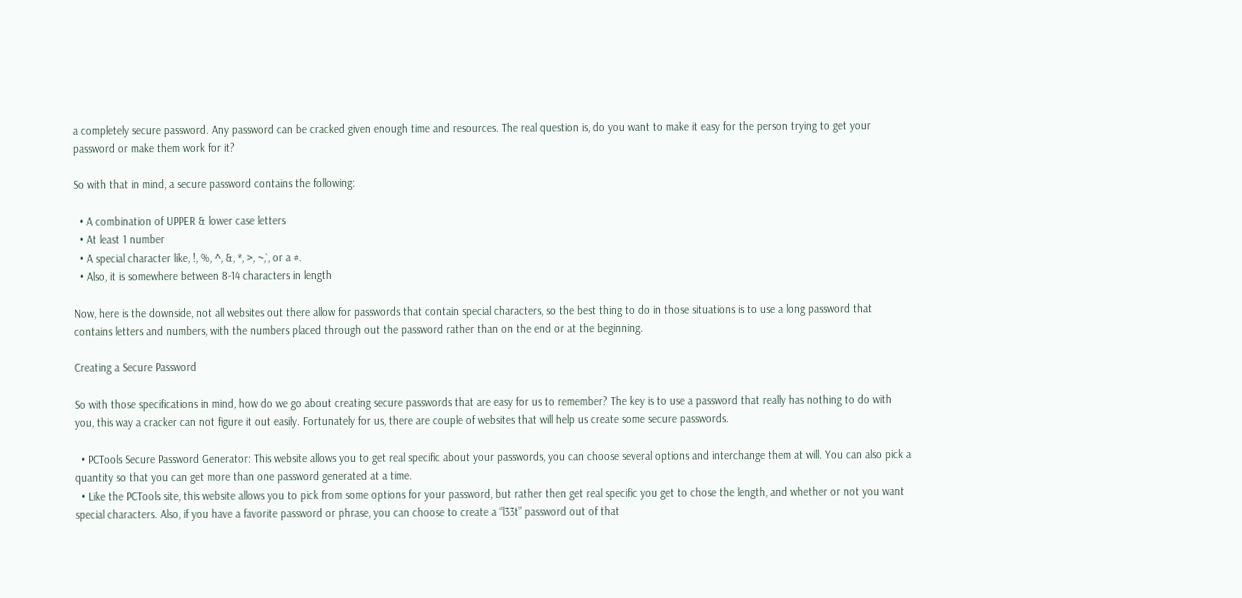a completely secure password. Any password can be cracked given enough time and resources. The real question is, do you want to make it easy for the person trying to get your password or make them work for it?

So with that in mind, a secure password contains the following:

  • A combination of UPPER & lower case letters
  • At least 1 number
  • A special character like, !, %, ^, &, *, >, ~,`, or a #.
  • Also, it is somewhere between 8-14 characters in length

Now, here is the downside, not all websites out there allow for passwords that contain special characters, so the best thing to do in those situations is to use a long password that contains letters and numbers, with the numbers placed through out the password rather than on the end or at the beginning.

Creating a Secure Password

So with those specifications in mind, how do we go about creating secure passwords that are easy for us to remember? The key is to use a password that really has nothing to do with you, this way a cracker can not figure it out easily. Fortunately for us, there are couple of websites that will help us create some secure passwords.

  • PCTools Secure Password Generator: This website allows you to get real specific about your passwords, you can choose several options and interchange them at will. You can also pick a quantity so that you can get more than one password generated at a time.
  • Like the PCTools site, this website allows you to pick from some options for your password, but rather then get real specific you get to chose the length, and whether or not you want special characters. Also, if you have a favorite password or phrase, you can choose to create a “l33t” password out of that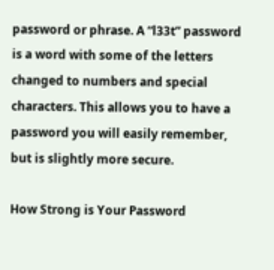password or phrase. A “l33t” password is a word with some of the letters changed to numbers and special characters. This allows you to have a password you will easily remember, but is slightly more secure.

How Strong is Your Password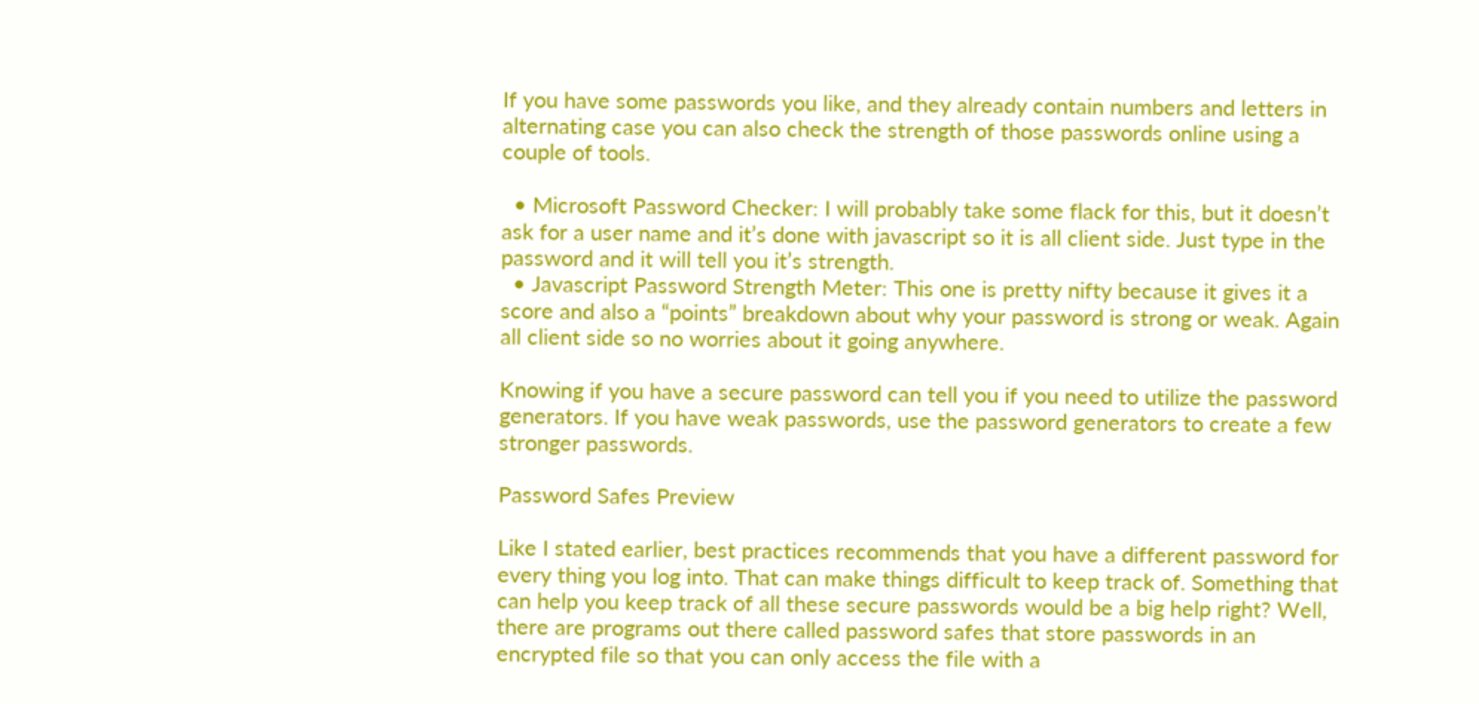If you have some passwords you like, and they already contain numbers and letters in alternating case you can also check the strength of those passwords online using a couple of tools.

  • Microsoft Password Checker: I will probably take some flack for this, but it doesn’t ask for a user name and it’s done with javascript so it is all client side. Just type in the password and it will tell you it’s strength.
  • Javascript Password Strength Meter: This one is pretty nifty because it gives it a score and also a “points” breakdown about why your password is strong or weak. Again all client side so no worries about it going anywhere.

Knowing if you have a secure password can tell you if you need to utilize the password generators. If you have weak passwords, use the password generators to create a few stronger passwords.

Password Safes Preview

Like I stated earlier, best practices recommends that you have a different password for every thing you log into. That can make things difficult to keep track of. Something that can help you keep track of all these secure passwords would be a big help right? Well, there are programs out there called password safes that store passwords in an encrypted file so that you can only access the file with a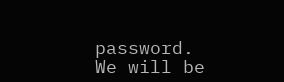password. We will be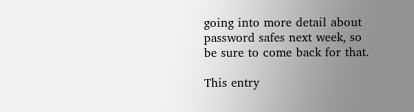going into more detail about password safes next week, so be sure to come back for that.

This entry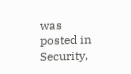was posted in Security,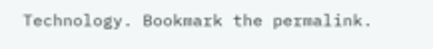Technology. Bookmark the permalink.